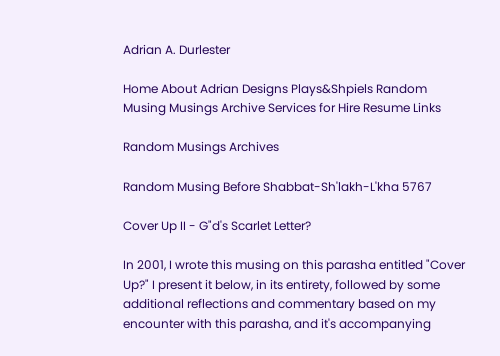Adrian A. Durlester

Home About Adrian Designs Plays&Shpiels Random Musing Musings Archive Services for Hire Resume Links

Random Musings Archives

Random Musing Before Shabbat-Sh'lakh-L'kha 5767

Cover Up II - G"d's Scarlet Letter?

In 2001, I wrote this musing on this parasha entitled "Cover Up?" I present it below, in its entirety, followed by some additional reflections and commentary based on my encounter with this parasha, and it's accompanying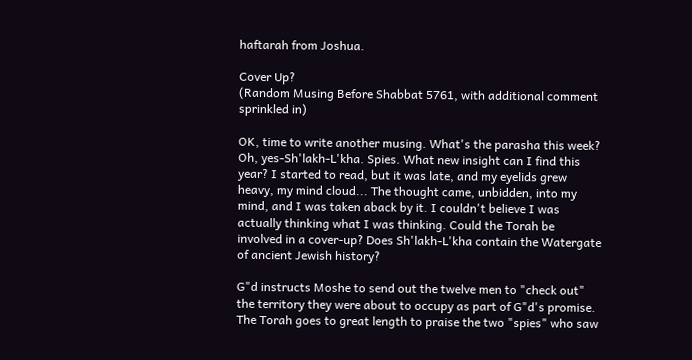haftarah from Joshua.

Cover Up?
(Random Musing Before Shabbat 5761, with additional comment sprinkled in)

OK, time to write another musing. What's the parasha this week? Oh, yes-Sh'lakh-L'kha. Spies. What new insight can I find this year? I started to read, but it was late, and my eyelids grew heavy, my mind cloud... The thought came, unbidden, into my mind, and I was taken aback by it. I couldn't believe I was actually thinking what I was thinking. Could the Torah be involved in a cover-up? Does Sh'lakh-L'kha contain the Watergate of ancient Jewish history?

G"d instructs Moshe to send out the twelve men to "check out" the territory they were about to occupy as part of G"d's promise. The Torah goes to great length to praise the two "spies" who saw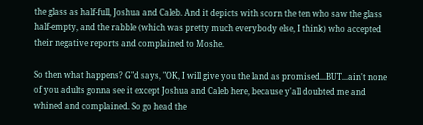the glass as half-full, Joshua and Caleb. And it depicts with scorn the ten who saw the glass half-empty, and the rabble (which was pretty much everybody else, I think) who accepted their negative reports and complained to Moshe.

So then what happens? G"d says, "OK, I will give you the land as promised...BUT...ain't none of you adults gonna see it except Joshua and Caleb here, because y'all doubted me and whined and complained. So go head the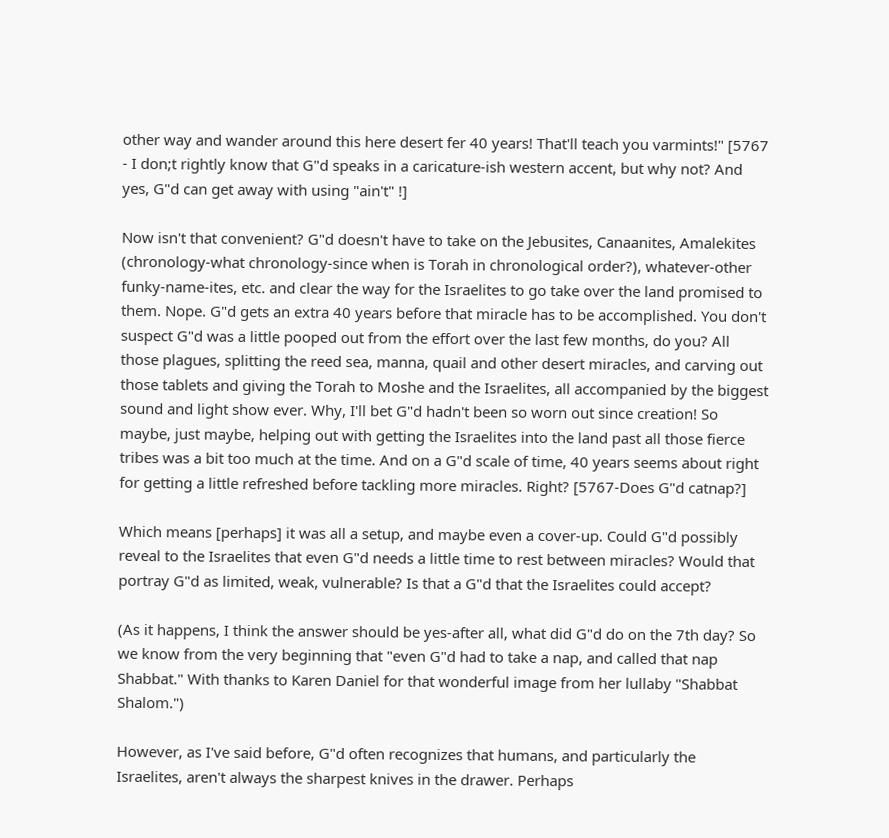other way and wander around this here desert fer 40 years! That'll teach you varmints!" [5767 - I don;t rightly know that G"d speaks in a caricature-ish western accent, but why not? And yes, G"d can get away with using "ain't" !]

Now isn't that convenient? G"d doesn't have to take on the Jebusites, Canaanites, Amalekites (chronology-what chronology-since when is Torah in chronological order?), whatever-other funky-name-ites, etc. and clear the way for the Israelites to go take over the land promised to them. Nope. G"d gets an extra 40 years before that miracle has to be accomplished. You don't suspect G"d was a little pooped out from the effort over the last few months, do you? All those plagues, splitting the reed sea, manna, quail and other desert miracles, and carving out those tablets and giving the Torah to Moshe and the Israelites, all accompanied by the biggest sound and light show ever. Why, I'll bet G"d hadn't been so worn out since creation! So maybe, just maybe, helping out with getting the Israelites into the land past all those fierce tribes was a bit too much at the time. And on a G"d scale of time, 40 years seems about right for getting a little refreshed before tackling more miracles. Right? [5767-Does G"d catnap?]

Which means [perhaps] it was all a setup, and maybe even a cover-up. Could G"d possibly reveal to the Israelites that even G"d needs a little time to rest between miracles? Would that portray G"d as limited, weak, vulnerable? Is that a G"d that the Israelites could accept?

(As it happens, I think the answer should be yes-after all, what did G"d do on the 7th day? So we know from the very beginning that "even G"d had to take a nap, and called that nap Shabbat." With thanks to Karen Daniel for that wonderful image from her lullaby "Shabbat Shalom.")

However, as I've said before, G"d often recognizes that humans, and particularly the Israelites, aren't always the sharpest knives in the drawer. Perhaps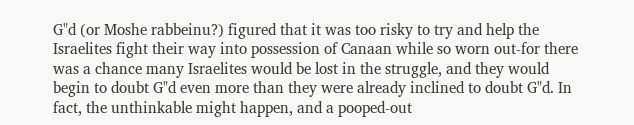G"d (or Moshe rabbeinu?) figured that it was too risky to try and help the Israelites fight their way into possession of Canaan while so worn out-for there was a chance many Israelites would be lost in the struggle, and they would begin to doubt G"d even more than they were already inclined to doubt G"d. In fact, the unthinkable might happen, and a pooped-out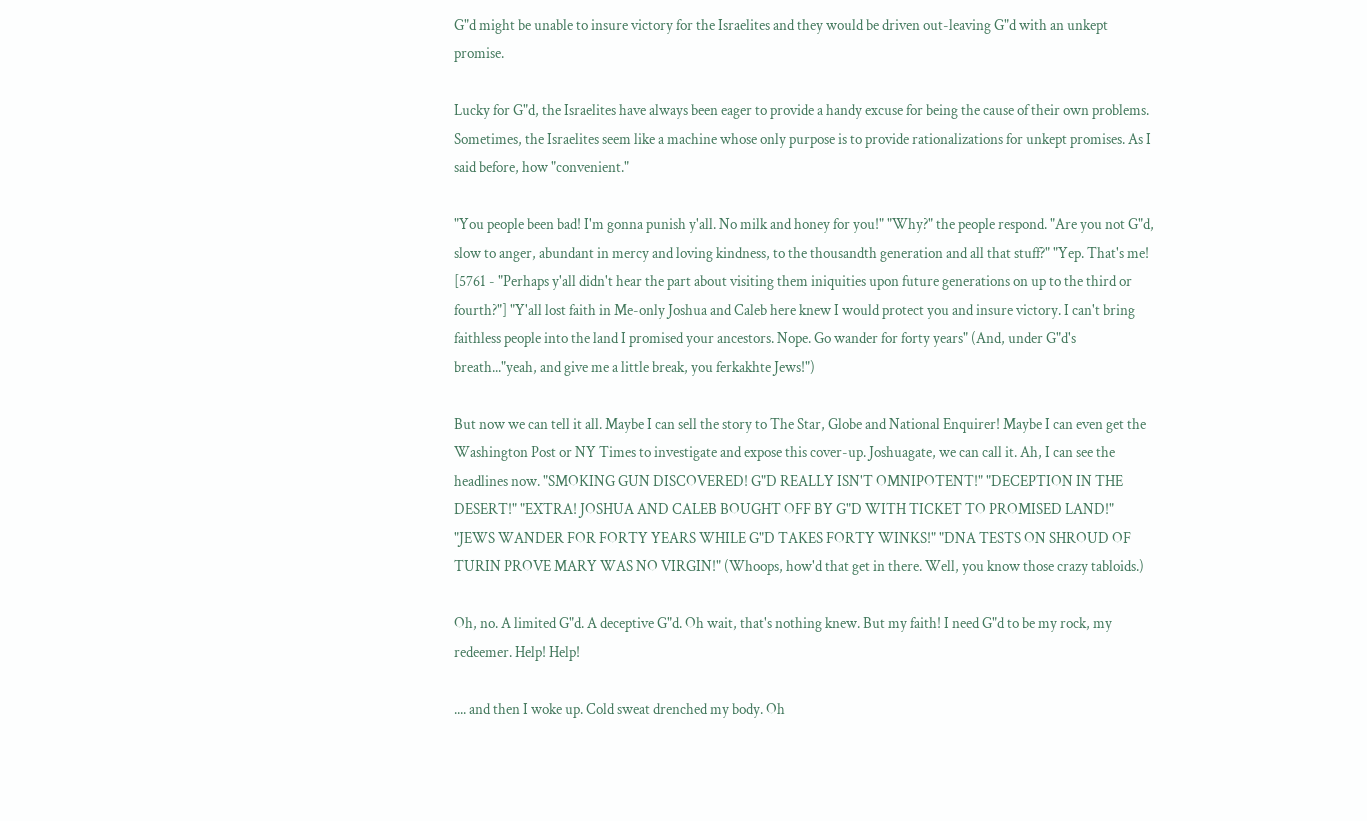G"d might be unable to insure victory for the Israelites and they would be driven out-leaving G"d with an unkept promise.

Lucky for G"d, the Israelites have always been eager to provide a handy excuse for being the cause of their own problems. Sometimes, the Israelites seem like a machine whose only purpose is to provide rationalizations for unkept promises. As I said before, how "convenient."

"You people been bad! I'm gonna punish y'all. No milk and honey for you!" "Why?" the people respond. "Are you not G"d, slow to anger, abundant in mercy and loving kindness, to the thousandth generation and all that stuff?" "Yep. That's me! [5761 - "Perhaps y'all didn't hear the part about visiting them iniquities upon future generations on up to the third or fourth?"] "Y'all lost faith in Me-only Joshua and Caleb here knew I would protect you and insure victory. I can't bring faithless people into the land I promised your ancestors. Nope. Go wander for forty years" (And, under G"d's breath..."yeah, and give me a little break, you ferkakhte Jews!")

But now we can tell it all. Maybe I can sell the story to The Star, Globe and National Enquirer! Maybe I can even get the Washington Post or NY Times to investigate and expose this cover-up. Joshuagate, we can call it. Ah, I can see the headlines now. "SMOKING GUN DISCOVERED! G"D REALLY ISN'T OMNIPOTENT!" "DECEPTION IN THE DESERT!" "EXTRA! JOSHUA AND CALEB BOUGHT OFF BY G"D WITH TICKET TO PROMISED LAND!" "JEWS WANDER FOR FORTY YEARS WHILE G"D TAKES FORTY WINKS!" "DNA TESTS ON SHROUD OF TURIN PROVE MARY WAS NO VIRGIN!" (Whoops, how'd that get in there. Well, you know those crazy tabloids.)

Oh, no. A limited G"d. A deceptive G"d. Oh wait, that's nothing knew. But my faith! I need G"d to be my rock, my redeemer. Help! Help!

.... and then I woke up. Cold sweat drenched my body. Oh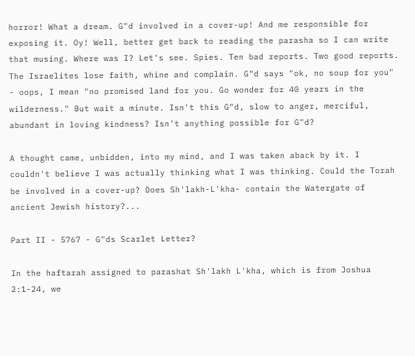horror! What a dream. G"d involved in a cover-up! And me responsible for exposing it. Oy! Well, better get back to reading the parasha so I can write that musing. Where was I? Let's see. Spies. Ten bad reports. Two good reports. The Israelites lose faith, whine and complain. G"d says "ok, no soup for you" - oops, I mean "no promised land for you. Go wonder for 40 years in the wilderness." But wait a minute. Isn't this G"d, slow to anger, merciful, abundant in loving kindness? Isn't anything possible for G"d?

A thought came, unbidden, into my mind, and I was taken aback by it. I couldn't believe I was actually thinking what I was thinking. Could the Torah be involved in a cover-up? Does Sh'lakh-L'kha- contain the Watergate of ancient Jewish history?...

Part II - 5767 - G"ds Scarlet Letter?

In the haftarah assigned to parashat Sh'lakh L'kha, which is from Joshua 2:1-24, we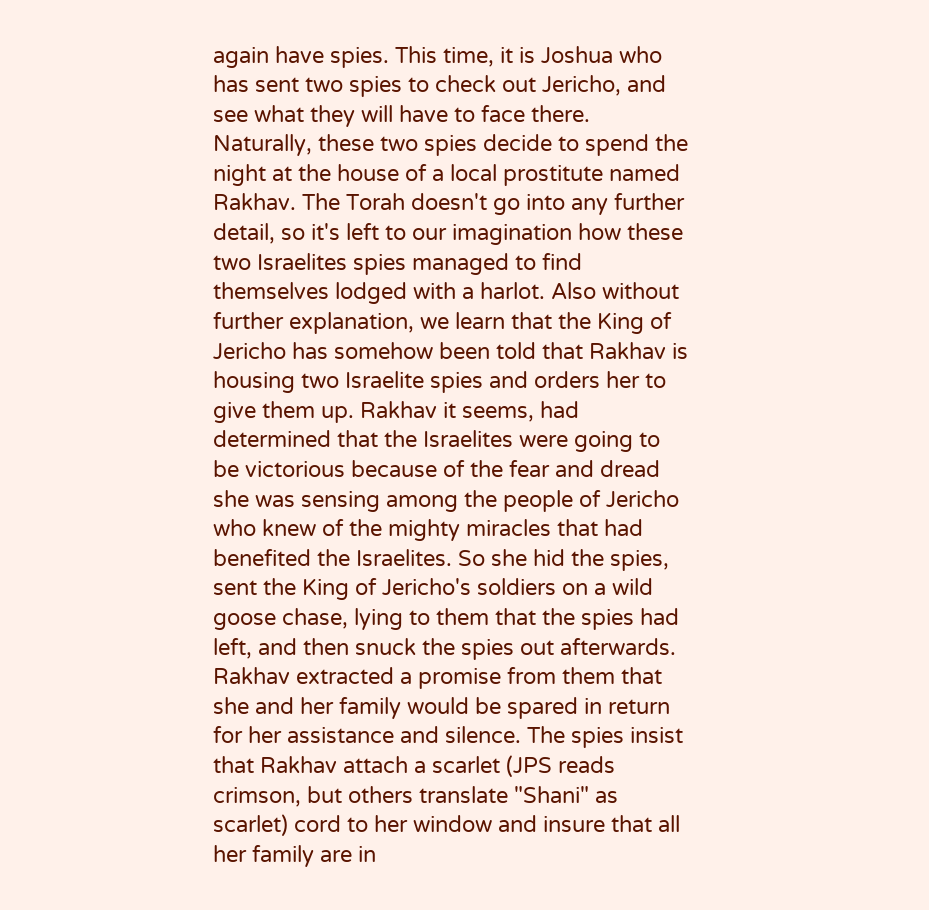again have spies. This time, it is Joshua who has sent two spies to check out Jericho, and see what they will have to face there. Naturally, these two spies decide to spend the night at the house of a local prostitute named Rakhav. The Torah doesn't go into any further detail, so it's left to our imagination how these two Israelites spies managed to find themselves lodged with a harlot. Also without further explanation, we learn that the King of Jericho has somehow been told that Rakhav is housing two Israelite spies and orders her to give them up. Rakhav it seems, had determined that the Israelites were going to be victorious because of the fear and dread she was sensing among the people of Jericho who knew of the mighty miracles that had benefited the Israelites. So she hid the spies, sent the King of Jericho's soldiers on a wild goose chase, lying to them that the spies had left, and then snuck the spies out afterwards. Rakhav extracted a promise from them that she and her family would be spared in return for her assistance and silence. The spies insist that Rakhav attach a scarlet (JPS reads crimson, but others translate "Shani" as scarlet) cord to her window and insure that all her family are in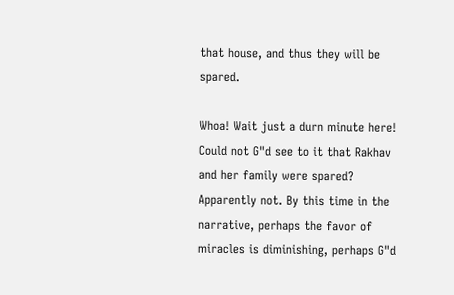that house, and thus they will be spared.

Whoa! Wait just a durn minute here! Could not G"d see to it that Rakhav and her family were spared? Apparently not. By this time in the narrative, perhaps the favor of miracles is diminishing, perhaps G"d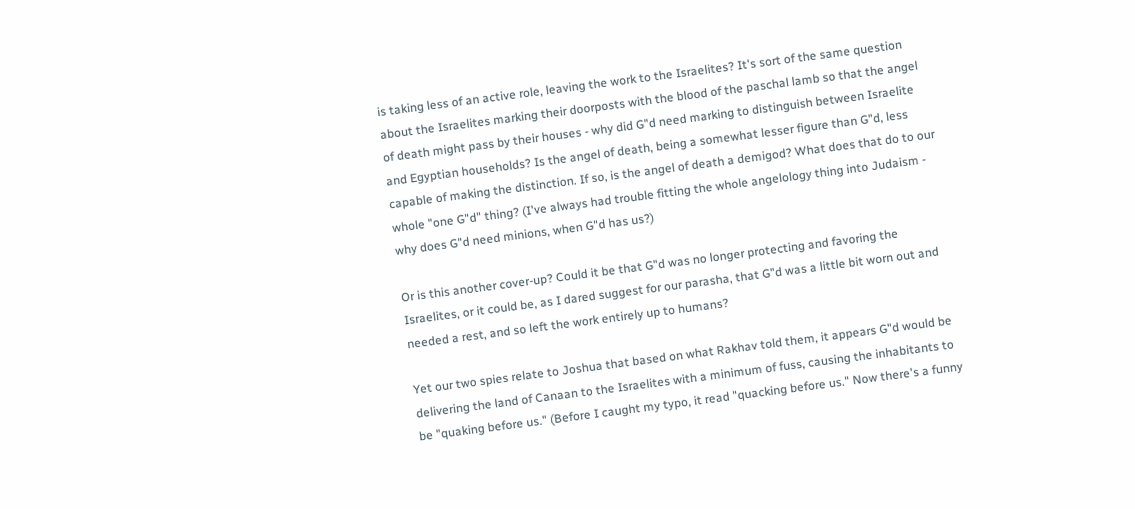is taking less of an active role, leaving the work to the Israelites? It's sort of the same question about the Israelites marking their doorposts with the blood of the paschal lamb so that the angel of death might pass by their houses - why did G"d need marking to distinguish between Israelite and Egyptian households? Is the angel of death, being a somewhat lesser figure than G"d, less capable of making the distinction. If so, is the angel of death a demigod? What does that do to our whole "one G"d" thing? (I've always had trouble fitting the whole angelology thing into Judaism - why does G"d need minions, when G"d has us?)

Or is this another cover-up? Could it be that G"d was no longer protecting and favoring the Israelites, or it could be, as I dared suggest for our parasha, that G"d was a little bit worn out and needed a rest, and so left the work entirely up to humans?

Yet our two spies relate to Joshua that based on what Rakhav told them, it appears G"d would be delivering the land of Canaan to the Israelites with a minimum of fuss, causing the inhabitants to be "quaking before us." (Before I caught my typo, it read "quacking before us." Now there's a funny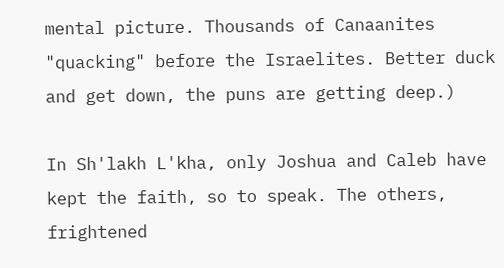mental picture. Thousands of Canaanites "quacking" before the Israelites. Better duck and get down, the puns are getting deep.)

In Sh'lakh L'kha, only Joshua and Caleb have kept the faith, so to speak. The others, frightened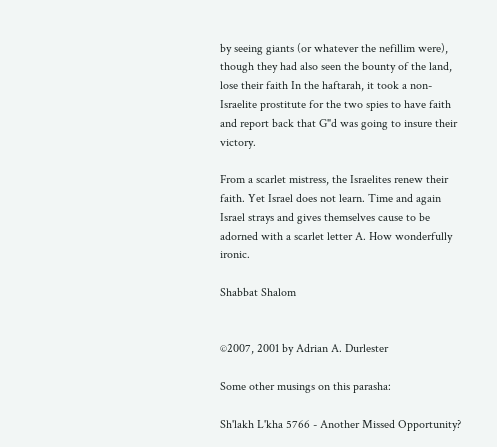by seeing giants (or whatever the nefillim were), though they had also seen the bounty of the land, lose their faith In the haftarah, it took a non-Israelite prostitute for the two spies to have faith and report back that G"d was going to insure their victory.

From a scarlet mistress, the Israelites renew their faith. Yet Israel does not learn. Time and again Israel strays and gives themselves cause to be adorned with a scarlet letter A. How wonderfully ironic.

Shabbat Shalom


©2007, 2001 by Adrian A. Durlester

Some other musings on this parasha:

Sh'lakh L'kha 5766 - Another Missed Opportunity?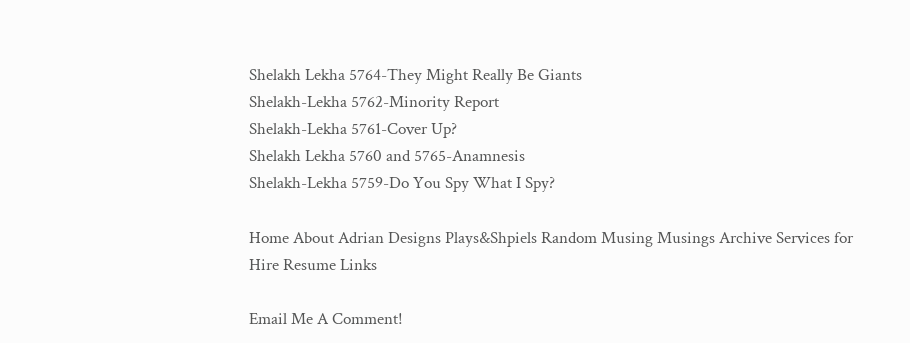Shelakh Lekha 5764-They Might Really Be Giants
Shelakh-Lekha 5762-Minority Report
Shelakh-Lekha 5761-Cover Up?
Shelakh Lekha 5760 and 5765-Anamnesis
Shelakh-Lekha 5759-Do You Spy What I Spy?

Home About Adrian Designs Plays&Shpiels Random Musing Musings Archive Services for Hire Resume Links

Email Me A Comment!